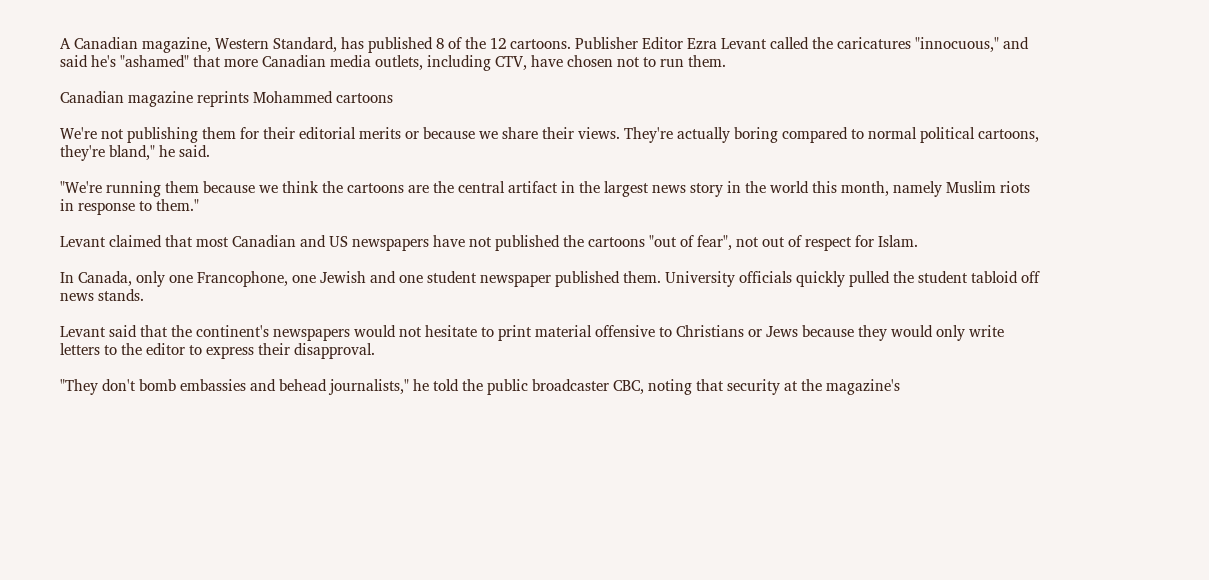A Canadian magazine, Western Standard, has published 8 of the 12 cartoons. Publisher Editor Ezra Levant called the caricatures "innocuous," and said he's "ashamed" that more Canadian media outlets, including CTV, have chosen not to run them.

Canadian magazine reprints Mohammed cartoons

We're not publishing them for their editorial merits or because we share their views. They're actually boring compared to normal political cartoons, they're bland," he said.

"We're running them because we think the cartoons are the central artifact in the largest news story in the world this month, namely Muslim riots in response to them."

Levant claimed that most Canadian and US newspapers have not published the cartoons "out of fear", not out of respect for Islam.

In Canada, only one Francophone, one Jewish and one student newspaper published them. University officials quickly pulled the student tabloid off news stands.

Levant said that the continent's newspapers would not hesitate to print material offensive to Christians or Jews because they would only write letters to the editor to express their disapproval.

"They don't bomb embassies and behead journalists," he told the public broadcaster CBC, noting that security at the magazine's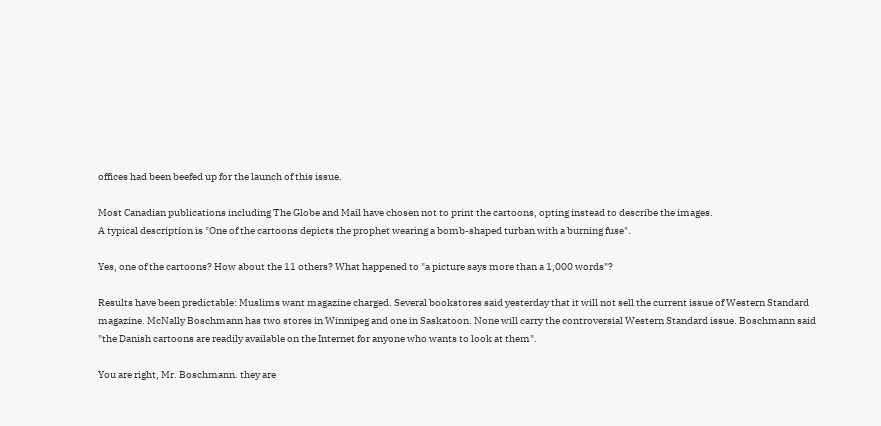offices had been beefed up for the launch of this issue.

Most Canadian publications including The Globe and Mail have chosen not to print the cartoons, opting instead to describe the images.
A typical description is "One of the cartoons depicts the prophet wearing a bomb-shaped turban with a burning fuse".

Yes, one of the cartoons? How about the 11 others? What happened to "a picture says more than a 1,000 words"?

Results have been predictable: Muslims want magazine charged. Several bookstores said yesterday that it will not sell the current issue of Western Standard magazine. McNally Boschmann has two stores in Winnipeg and one in Saskatoon. None will carry the controversial Western Standard issue. Boschmann said "the Danish cartoons are readily available on the Internet for anyone who wants to look at them".

You are right, Mr. Boschmann. they are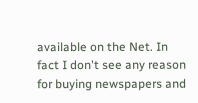available on the Net. In fact I don't see any reason for buying newspapers and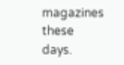magazines these days.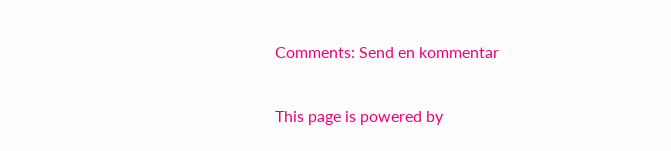Comments: Send en kommentar

This page is powered by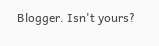Blogger. Isn't yours?